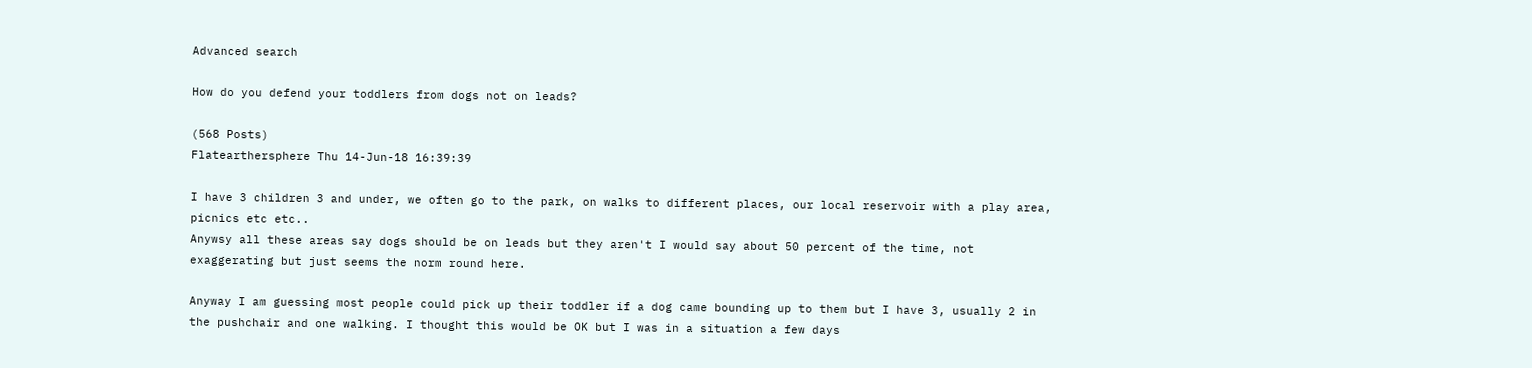Advanced search

How do you defend your toddlers from dogs not on leads?

(568 Posts)
Flatearthersphere Thu 14-Jun-18 16:39:39

I have 3 children 3 and under, we often go to the park, on walks to different places, our local reservoir with a play area, picnics etc etc..
Anywsy all these areas say dogs should be on leads but they aren't I would say about 50 percent of the time, not exaggerating but just seems the norm round here.

Anyway I am guessing most people could pick up their toddler if a dog came bounding up to them but I have 3, usually 2 in the pushchair and one walking. I thought this would be OK but I was in a situation a few days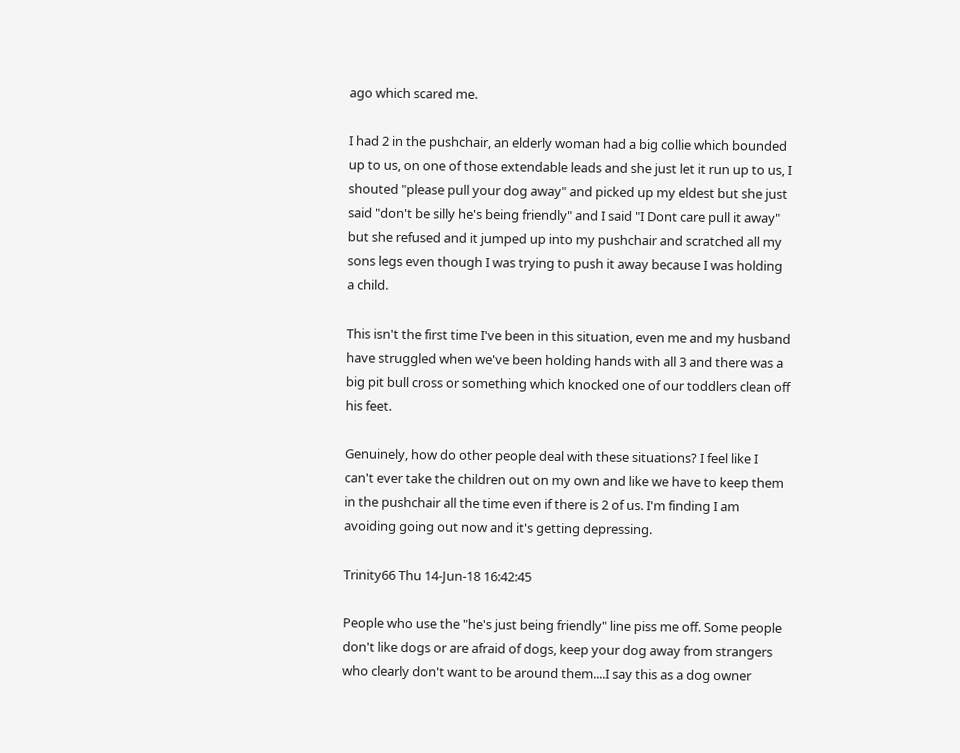ago which scared me.

I had 2 in the pushchair, an elderly woman had a big collie which bounded up to us, on one of those extendable leads and she just let it run up to us, I shouted "please pull your dog away" and picked up my eldest but she just said "don't be silly he's being friendly" and I said "I Dont care pull it away" but she refused and it jumped up into my pushchair and scratched all my sons legs even though I was trying to push it away because I was holding a child.

This isn't the first time I've been in this situation, even me and my husband have struggled when we've been holding hands with all 3 and there was a big pit bull cross or something which knocked one of our toddlers clean off his feet.

Genuinely, how do other people deal with these situations? I feel like I can't ever take the children out on my own and like we have to keep them in the pushchair all the time even if there is 2 of us. I'm finding I am avoiding going out now and it's getting depressing.

Trinity66 Thu 14-Jun-18 16:42:45

People who use the "he's just being friendly" line piss me off. Some people don't like dogs or are afraid of dogs, keep your dog away from strangers who clearly don't want to be around them....I say this as a dog owner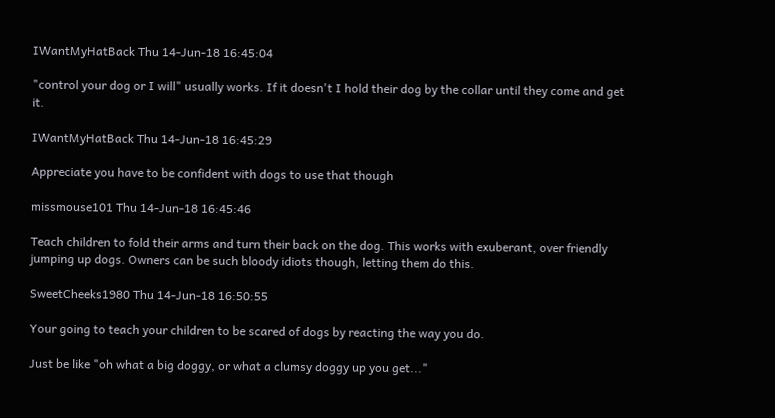IWantMyHatBack Thu 14-Jun-18 16:45:04

"control your dog or I will" usually works. If it doesn't I hold their dog by the collar until they come and get it.

IWantMyHatBack Thu 14-Jun-18 16:45:29

Appreciate you have to be confident with dogs to use that though

missmouse101 Thu 14-Jun-18 16:45:46

Teach children to fold their arms and turn their back on the dog. This works with exuberant, over friendly jumping up dogs. Owners can be such bloody idiots though, letting them do this.

SweetCheeks1980 Thu 14-Jun-18 16:50:55

Your going to teach your children to be scared of dogs by reacting the way you do.

Just be like "oh what a big doggy, or what a clumsy doggy up you get..."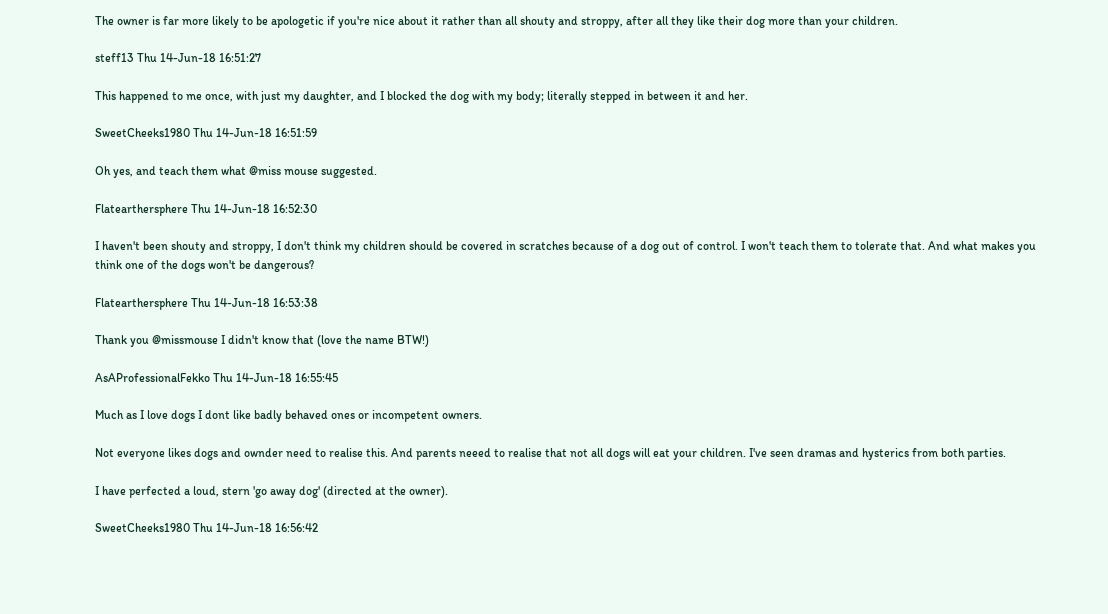The owner is far more likely to be apologetic if you're nice about it rather than all shouty and stroppy, after all they like their dog more than your children.

steff13 Thu 14-Jun-18 16:51:27

This happened to me once, with just my daughter, and I blocked the dog with my body; literally stepped in between it and her.

SweetCheeks1980 Thu 14-Jun-18 16:51:59

Oh yes, and teach them what @miss mouse suggested.

Flatearthersphere Thu 14-Jun-18 16:52:30

I haven't been shouty and stroppy, I don't think my children should be covered in scratches because of a dog out of control. I won't teach them to tolerate that. And what makes you think one of the dogs won't be dangerous?

Flatearthersphere Thu 14-Jun-18 16:53:38

Thank you @missmouse I didn't know that (love the name BTW!)

AsAProfessionalFekko Thu 14-Jun-18 16:55:45

Much as I love dogs I dont like badly behaved ones or incompetent owners.

Not everyone likes dogs and ownder need to realise this. And parents neeed to realise that not all dogs will eat your children. I've seen dramas and hysterics from both parties.

I have perfected a loud, stern 'go away dog' (directed at the owner).

SweetCheeks1980 Thu 14-Jun-18 16:56:42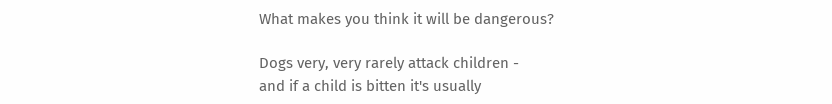What makes you think it will be dangerous?

Dogs very, very rarely attack children -
and if a child is bitten it's usually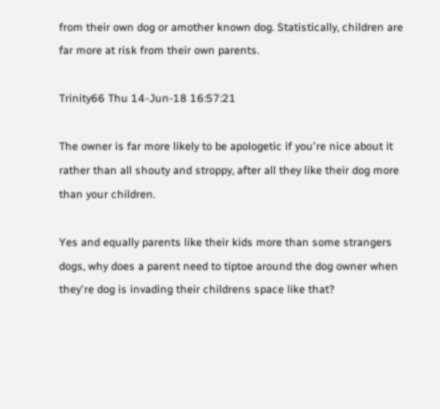from their own dog or amother known dog. Statistically, children are far more at risk from their own parents.

Trinity66 Thu 14-Jun-18 16:57:21

The owner is far more likely to be apologetic if you're nice about it rather than all shouty and stroppy, after all they like their dog more than your children.

Yes and equally parents like their kids more than some strangers dogs, why does a parent need to tiptoe around the dog owner when they're dog is invading their childrens space like that?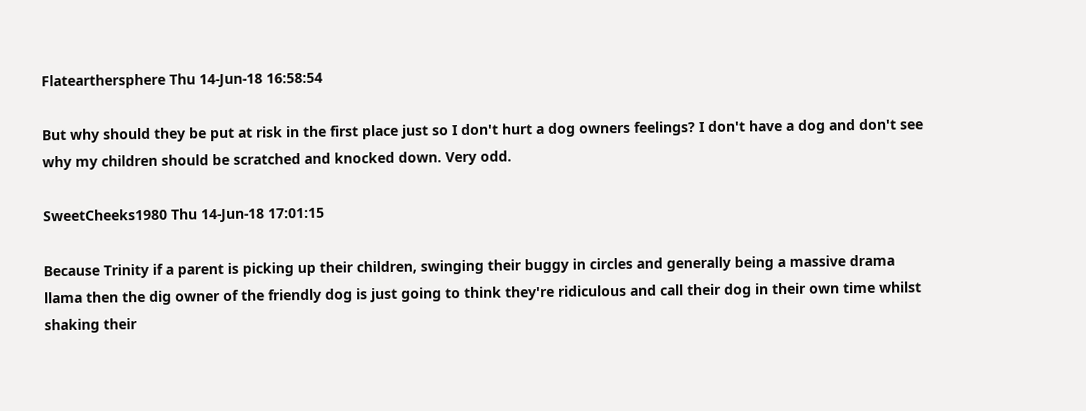Flatearthersphere Thu 14-Jun-18 16:58:54

But why should they be put at risk in the first place just so I don't hurt a dog owners feelings? I don't have a dog and don't see why my children should be scratched and knocked down. Very odd.

SweetCheeks1980 Thu 14-Jun-18 17:01:15

Because Trinity if a parent is picking up their children, swinging their buggy in circles and generally being a massive drama llama then the dig owner of the friendly dog is just going to think they're ridiculous and call their dog in their own time whilst shaking their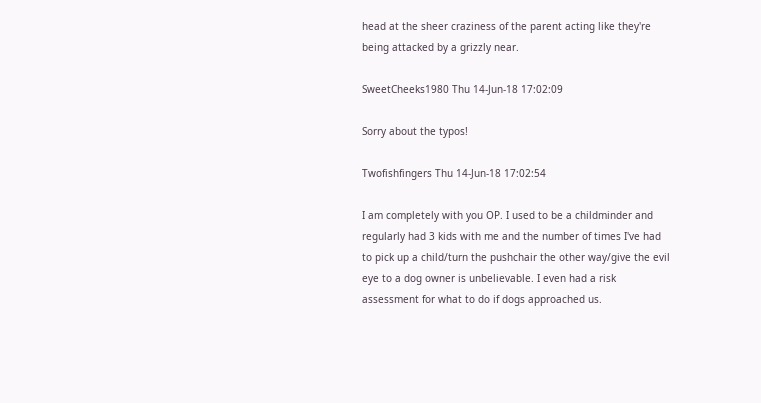head at the sheer craziness of the parent acting like they're being attacked by a grizzly near.

SweetCheeks1980 Thu 14-Jun-18 17:02:09

Sorry about the typos!

Twofishfingers Thu 14-Jun-18 17:02:54

I am completely with you OP. I used to be a childminder and regularly had 3 kids with me and the number of times I've had to pick up a child/turn the pushchair the other way/give the evil eye to a dog owner is unbelievable. I even had a risk assessment for what to do if dogs approached us.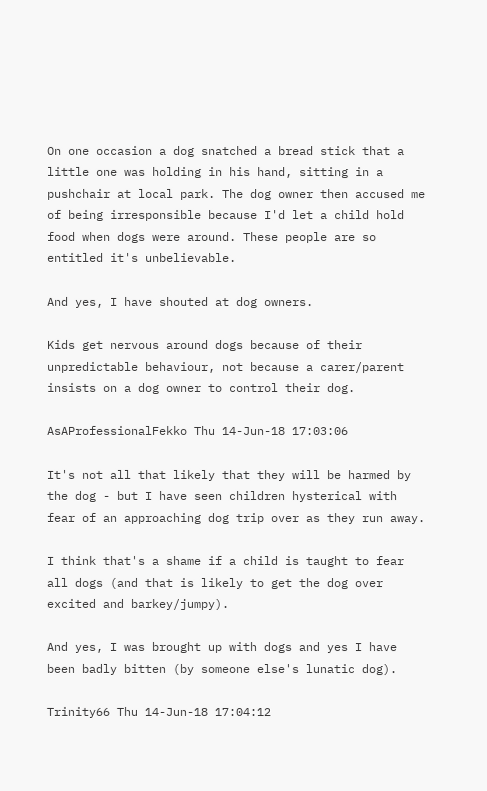On one occasion a dog snatched a bread stick that a little one was holding in his hand, sitting in a pushchair at local park. The dog owner then accused me of being irresponsible because I'd let a child hold food when dogs were around. These people are so entitled it's unbelievable.

And yes, I have shouted at dog owners.

Kids get nervous around dogs because of their unpredictable behaviour, not because a carer/parent insists on a dog owner to control their dog.

AsAProfessionalFekko Thu 14-Jun-18 17:03:06

It's not all that likely that they will be harmed by the dog - but I have seen children hysterical with fear of an approaching dog trip over as they run away.

I think that's a shame if a child is taught to fear all dogs (and that is likely to get the dog over excited and barkey/jumpy).

And yes, I was brought up with dogs and yes I have been badly bitten (by someone else's lunatic dog).

Trinity66 Thu 14-Jun-18 17:04:12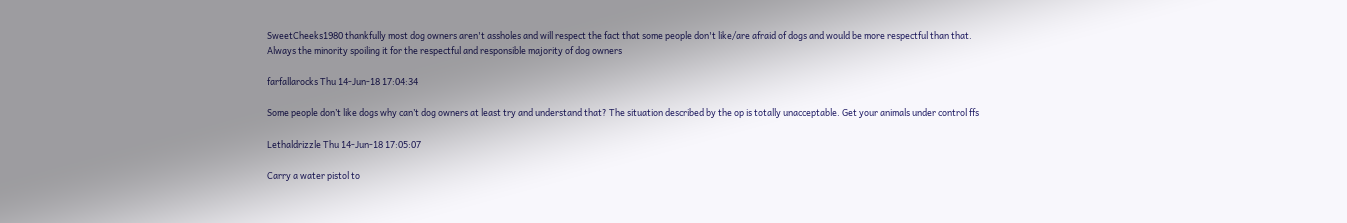SweetCheeks1980 thankfully most dog owners aren't assholes and will respect the fact that some people don't like/are afraid of dogs and would be more respectful than that. Always the minority spoiling it for the respectful and responsible majority of dog owners

farfallarocks Thu 14-Jun-18 17:04:34

Some people don’t like dogs why can’t dog owners at least try and understand that? The situation described by the op is totally unacceptable. Get your animals under control ffs

Lethaldrizzle Thu 14-Jun-18 17:05:07

Carry a water pistol to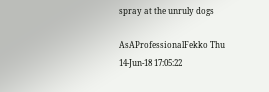spray at the unruly dogs

AsAProfessionalFekko Thu 14-Jun-18 17:05:22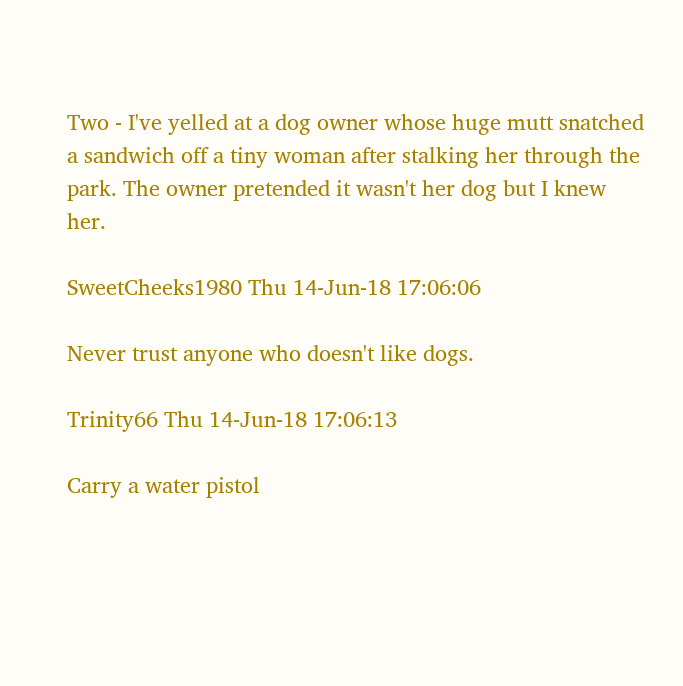Two - I've yelled at a dog owner whose huge mutt snatched a sandwich off a tiny woman after stalking her through the park. The owner pretended it wasn't her dog but I knew her.

SweetCheeks1980 Thu 14-Jun-18 17:06:06

Never trust anyone who doesn't like dogs.

Trinity66 Thu 14-Jun-18 17:06:13

Carry a water pistol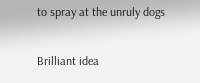to spray at the unruly dogs

Brilliant idea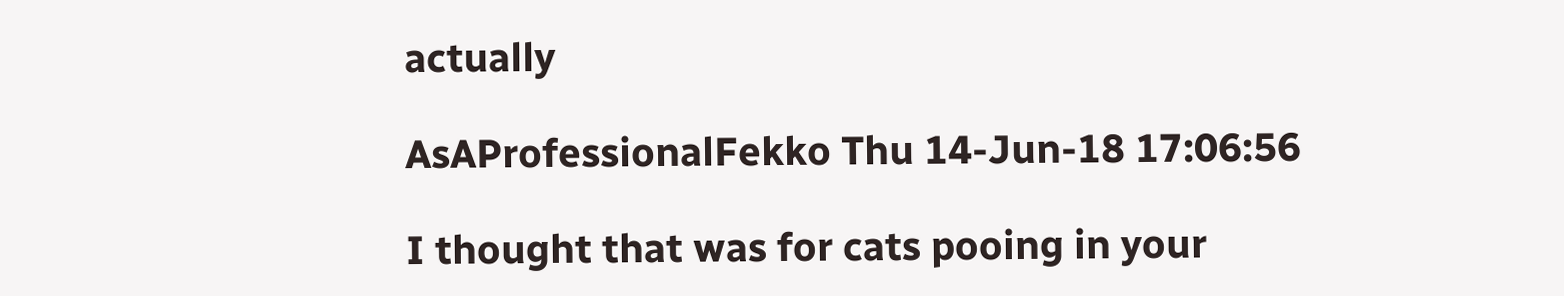actually

AsAProfessionalFekko Thu 14-Jun-18 17:06:56

I thought that was for cats pooing in your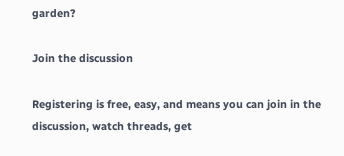garden?

Join the discussion

Registering is free, easy, and means you can join in the discussion, watch threads, get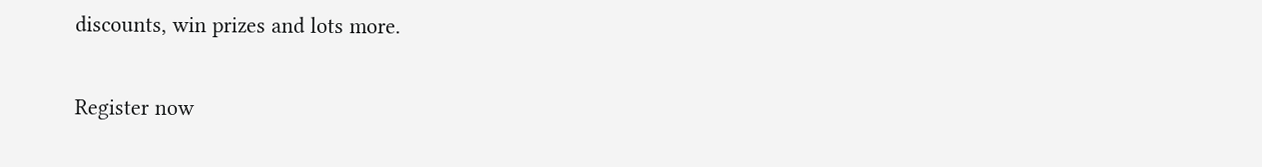discounts, win prizes and lots more.

Register now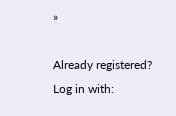»

Already registered? Log in with: